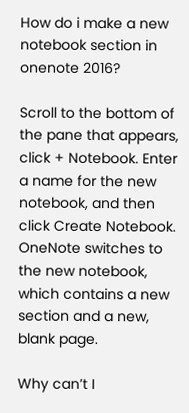How do i make a new notebook section in onenote 2016?

Scroll to the bottom of the pane that appears, click + Notebook. Enter a name for the new notebook, and then click Create Notebook. OneNote switches to the new notebook, which contains a new section and a new, blank page.

Why can’t I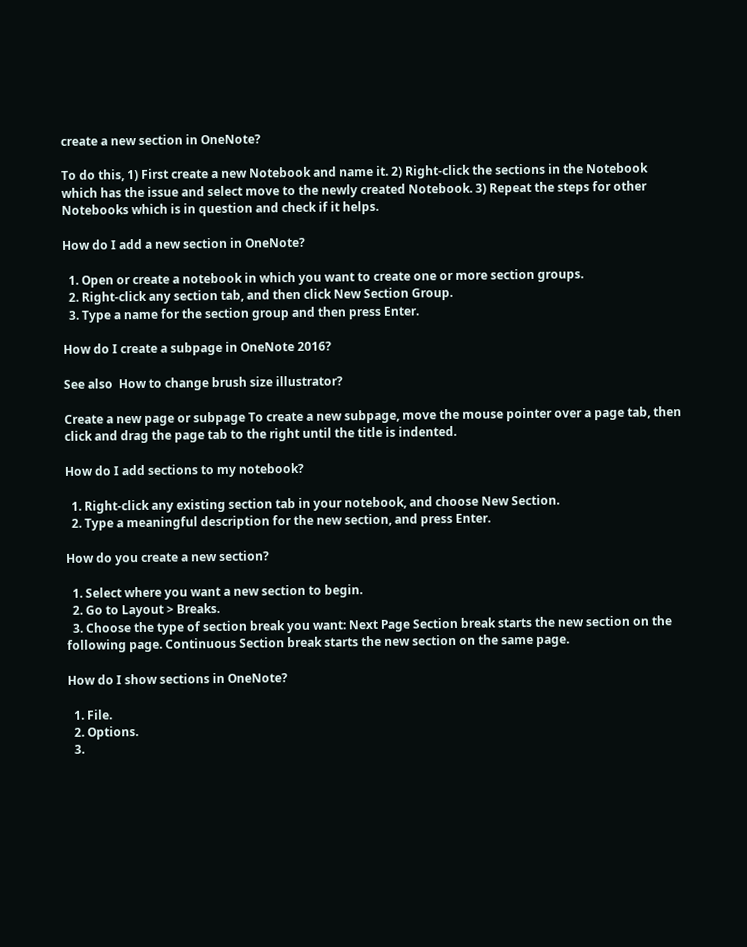create a new section in OneNote?

To do this, 1) First create a new Notebook and name it. 2) Right-click the sections in the Notebook which has the issue and select move to the newly created Notebook. 3) Repeat the steps for other Notebooks which is in question and check if it helps.

How do I add a new section in OneNote?

  1. Open or create a notebook in which you want to create one or more section groups.
  2. Right-click any section tab, and then click New Section Group.
  3. Type a name for the section group and then press Enter.

How do I create a subpage in OneNote 2016?

See also  How to change brush size illustrator?

Create a new page or subpage To create a new subpage, move the mouse pointer over a page tab, then click and drag the page tab to the right until the title is indented.

How do I add sections to my notebook?

  1. Right-click any existing section tab in your notebook, and choose New Section.
  2. Type a meaningful description for the new section, and press Enter.

How do you create a new section?

  1. Select where you want a new section to begin.
  2. Go to Layout > Breaks.
  3. Choose the type of section break you want: Next Page Section break starts the new section on the following page. Continuous Section break starts the new section on the same page.

How do I show sections in OneNote?

  1. File.
  2. Options.
  3.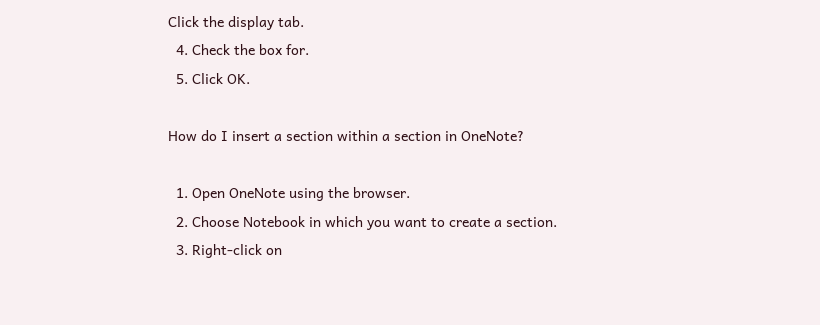Click the display tab.
  4. Check the box for.
  5. Click OK.

How do I insert a section within a section in OneNote?

  1. Open OneNote using the browser.
  2. Choose Notebook in which you want to create a section.
  3. Right-click on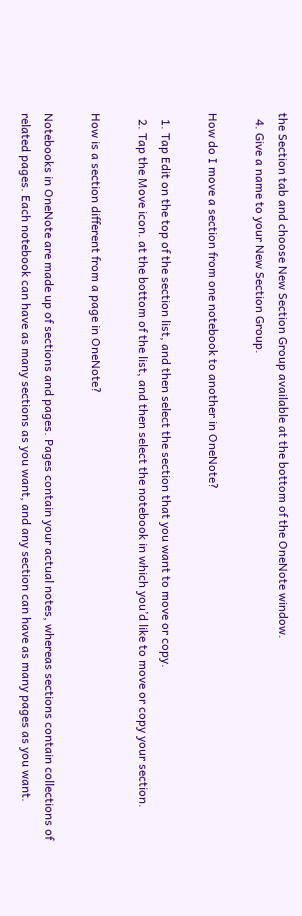the Section tab and choose New Section Group available at the bottom of the OneNote window.
  4. Give a name to your New Section Group.

How do I move a section from one notebook to another in OneNote?

  1. Tap Edit on the top of the section list, and then select the section that you want to move or copy.
  2. Tap the Move icon. at the bottom of the list, and then select the notebook in which you’d like to move or copy your section.

How is a section different from a page in OneNote?

Notebooks in OneNote are made up of sections and pages. Pages contain your actual notes, whereas sections contain collections of related pages. Each notebook can have as many sections as you want, and any section can have as many pages as you want.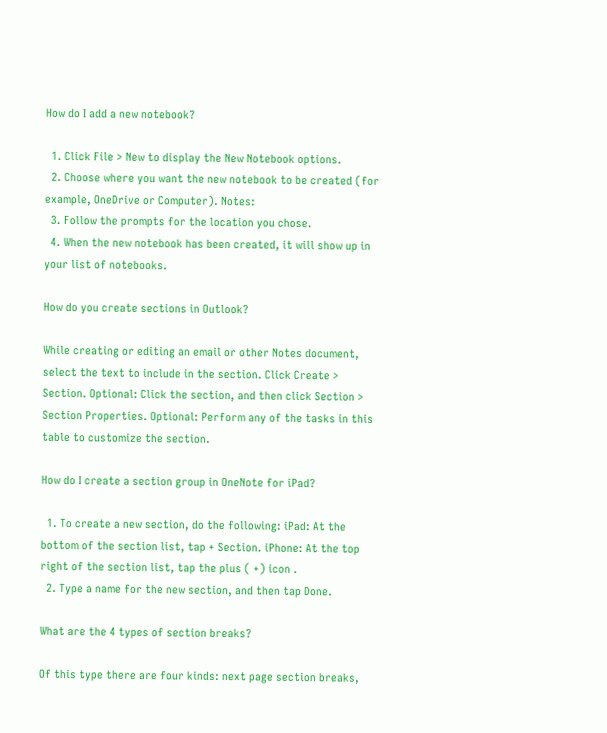How do I add a new notebook?

  1. Click File > New to display the New Notebook options.
  2. Choose where you want the new notebook to be created (for example, OneDrive or Computer). Notes:
  3. Follow the prompts for the location you chose.
  4. When the new notebook has been created, it will show up in your list of notebooks.

How do you create sections in Outlook?

While creating or editing an email or other Notes document, select the text to include in the section. Click Create > Section. Optional: Click the section, and then click Section > Section Properties. Optional: Perform any of the tasks in this table to customize the section.

How do I create a section group in OneNote for iPad?

  1. To create a new section, do the following: iPad: At the bottom of the section list, tap + Section. iPhone: At the top right of the section list, tap the plus ( +) icon .
  2. Type a name for the new section, and then tap Done.

What are the 4 types of section breaks?

Of this type there are four kinds: next page section breaks,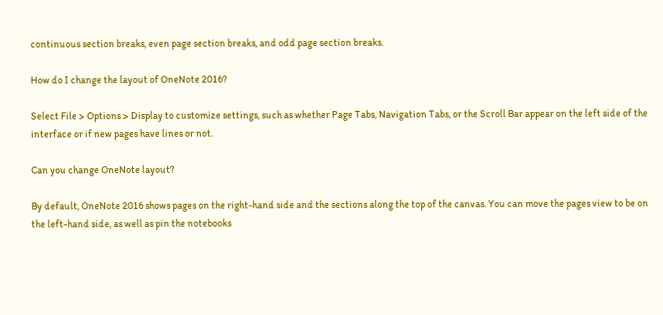continuous section breaks, even page section breaks, and odd page section breaks.

How do I change the layout of OneNote 2016?

Select File > Options > Display to customize settings, such as whether Page Tabs, Navigation Tabs, or the Scroll Bar appear on the left side of the interface or if new pages have lines or not.

Can you change OneNote layout?

By default, OneNote 2016 shows pages on the right-hand side and the sections along the top of the canvas. You can move the pages view to be on the left-hand side, as well as pin the notebooks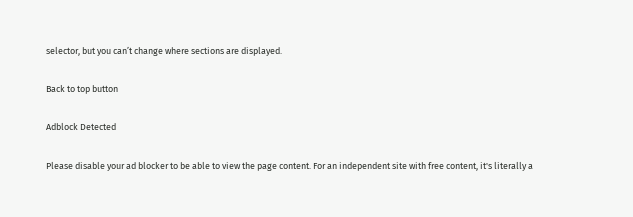selector, but you can’t change where sections are displayed.

Back to top button

Adblock Detected

Please disable your ad blocker to be able to view the page content. For an independent site with free content, it's literally a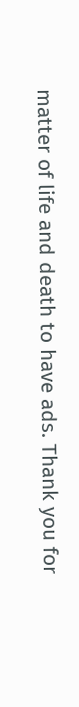matter of life and death to have ads. Thank you for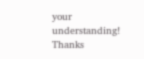your understanding! Thanks